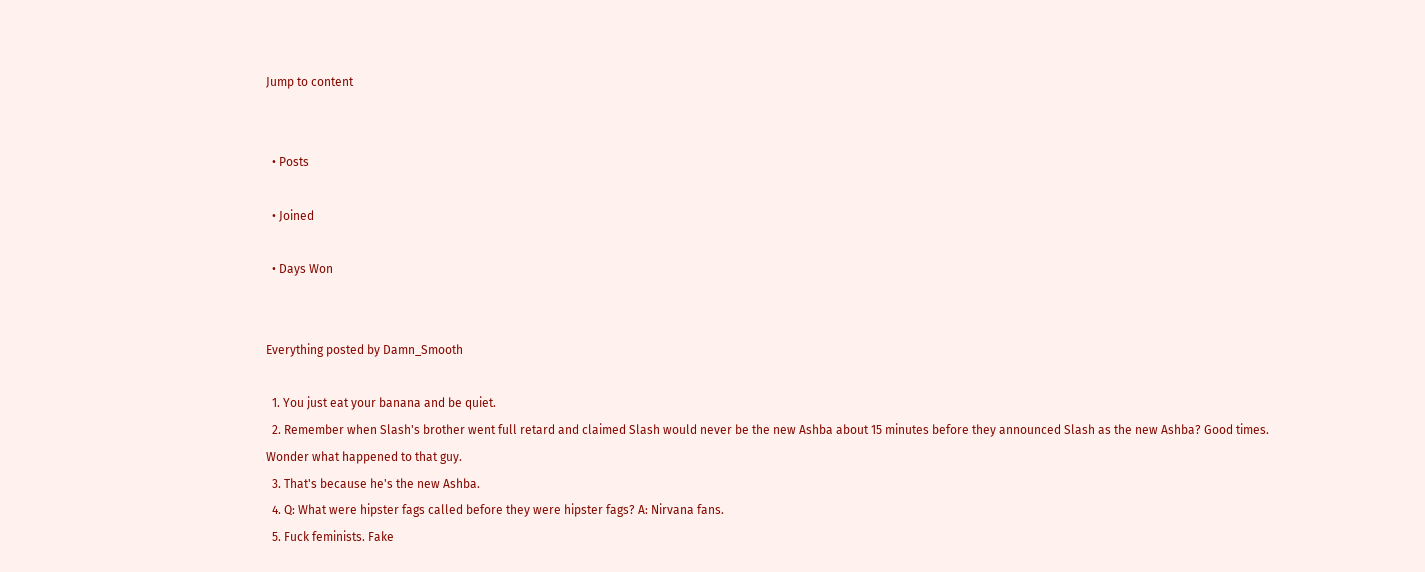Jump to content


  • Posts

  • Joined

  • Days Won


Everything posted by Damn_Smooth

  1. You just eat your banana and be quiet.
  2. Remember when Slash's brother went full retard and claimed Slash would never be the new Ashba about 15 minutes before they announced Slash as the new Ashba? Good times. Wonder what happened to that guy.
  3. That's because he's the new Ashba.
  4. Q: What were hipster fags called before they were hipster fags? A: Nirvana fans.
  5. Fuck feminists. Fake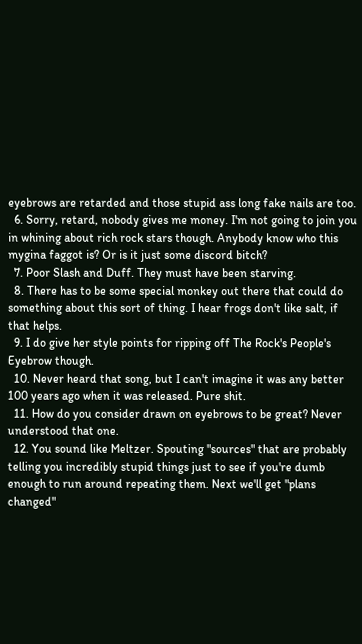eyebrows are retarded and those stupid ass long fake nails are too.
  6. Sorry, retard, nobody gives me money. I'm not going to join you in whining about rich rock stars though. Anybody know who this mygina faggot is? Or is it just some discord bitch?
  7. Poor Slash and Duff. They must have been starving.
  8. There has to be some special monkey out there that could do something about this sort of thing. I hear frogs don't like salt, if that helps.
  9. I do give her style points for ripping off The Rock's People's Eyebrow though.
  10. Never heard that song, but I can't imagine it was any better 100 years ago when it was released. Pure shit.
  11. How do you consider drawn on eyebrows to be great? Never understood that one.
  12. You sound like Meltzer. Spouting "sources" that are probably telling you incredibly stupid things just to see if you're dumb enough to run around repeating them. Next we'll get "plans changed"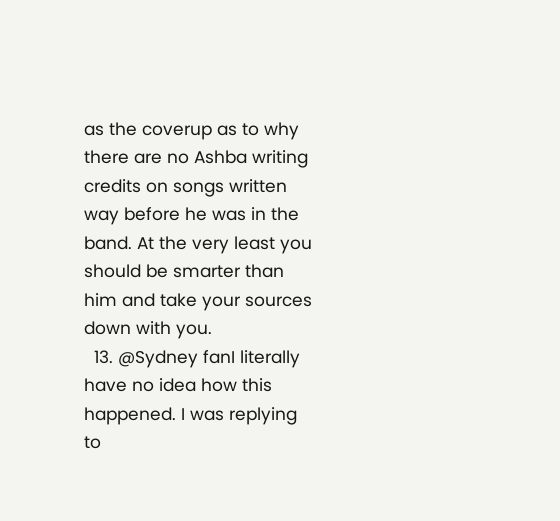as the coverup as to why there are no Ashba writing credits on songs written way before he was in the band. At the very least you should be smarter than him and take your sources down with you.
  13. @Sydney fanI literally have no idea how this happened. I was replying to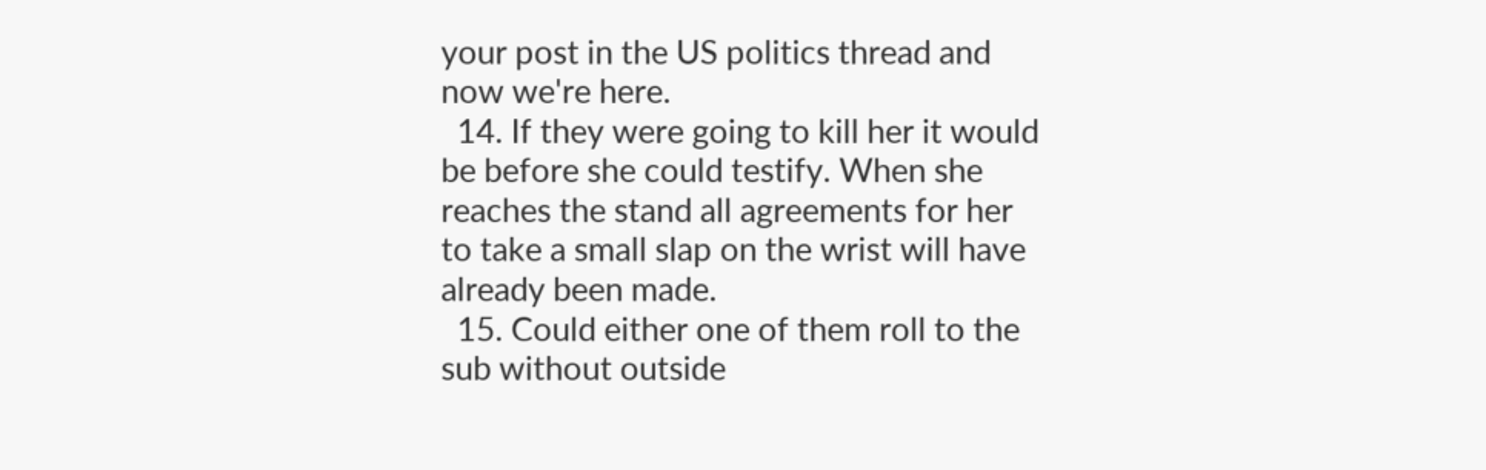your post in the US politics thread and now we're here.
  14. If they were going to kill her it would be before she could testify. When she reaches the stand all agreements for her to take a small slap on the wrist will have already been made.
  15. Could either one of them roll to the sub without outside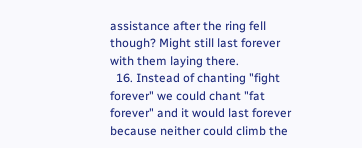assistance after the ring fell though? Might still last forever with them laying there.
  16. Instead of chanting "fight forever" we could chant "fat forever" and it would last forever because neither could climb the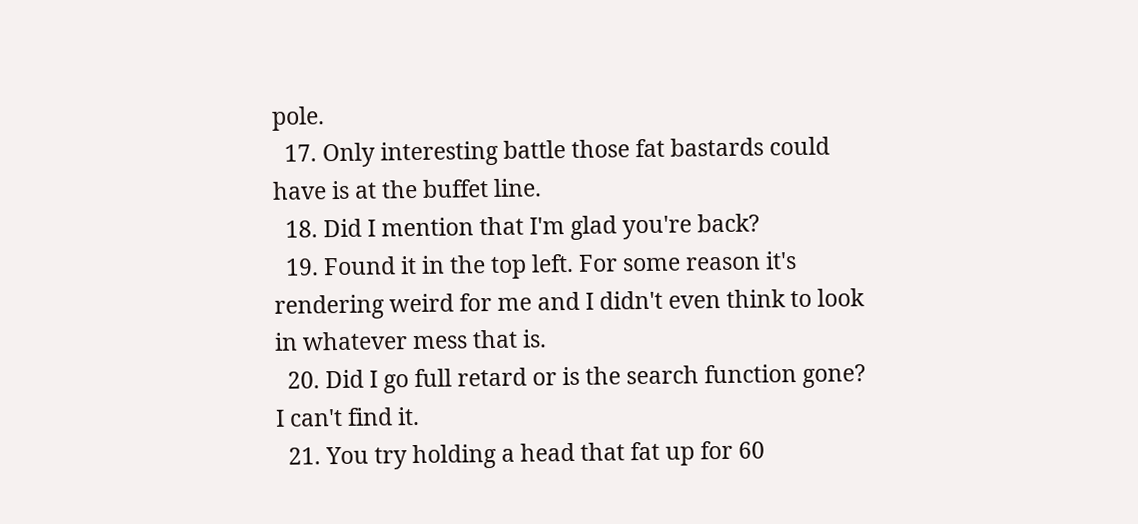pole.
  17. Only interesting battle those fat bastards could have is at the buffet line.
  18. Did I mention that I'm glad you're back?
  19. Found it in the top left. For some reason it's rendering weird for me and I didn't even think to look in whatever mess that is.
  20. Did I go full retard or is the search function gone? I can't find it.
  21. You try holding a head that fat up for 60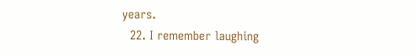years.
  22. I remember laughing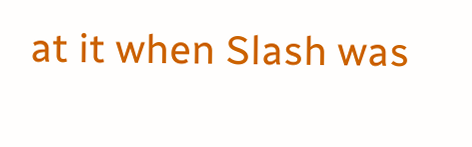at it when Slash was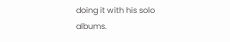doing it with his solo albums.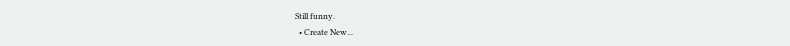Still funny.
  • Create New...